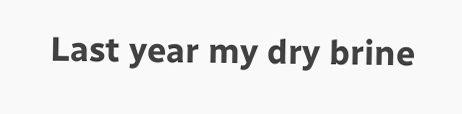Last year my dry brine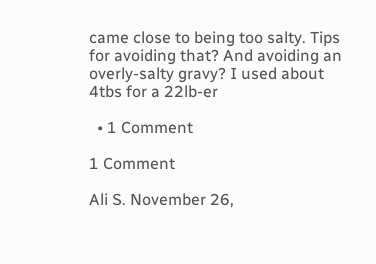came close to being too salty. Tips for avoiding that? And avoiding an overly-salty gravy? I used about 4tbs for a 22lb-er

  • 1 Comment

1 Comment

Ali S. November 26,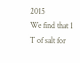2015
We find that 1 T of salt for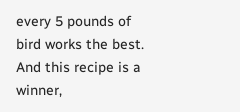every 5 pounds of bird works the best. And this recipe is a winner,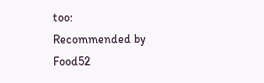too:
Recommended by Food52